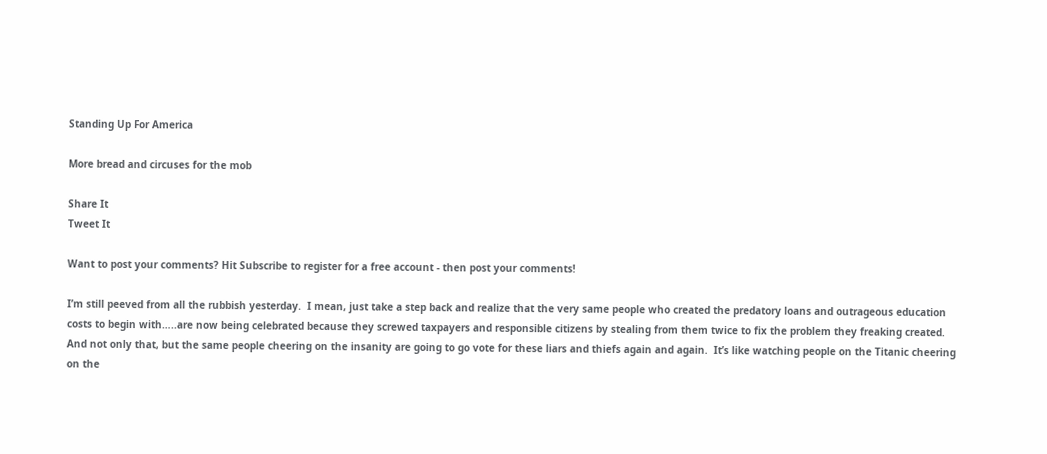Standing Up For America

More bread and circuses for the mob

Share It
Tweet It

Want to post your comments? Hit Subscribe to register for a free account - then post your comments!

I’m still peeved from all the rubbish yesterday.  I mean, just take a step back and realize that the very same people who created the predatory loans and outrageous education costs to begin with…..are now being celebrated because they screwed taxpayers and responsible citizens by stealing from them twice to fix the problem they freaking created.  And not only that, but the same people cheering on the insanity are going to go vote for these liars and thiefs again and again.  It’s like watching people on the Titanic cheering on the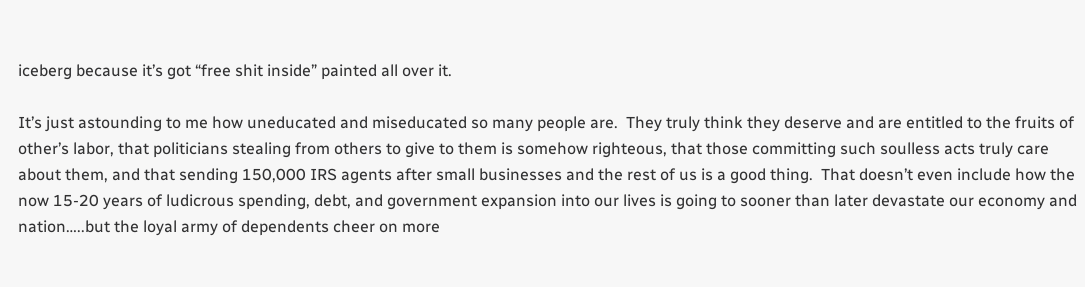iceberg because it’s got “free shit inside” painted all over it.

It’s just astounding to me how uneducated and miseducated so many people are.  They truly think they deserve and are entitled to the fruits of other’s labor, that politicians stealing from others to give to them is somehow righteous, that those committing such soulless acts truly care about them, and that sending 150,000 IRS agents after small businesses and the rest of us is a good thing.  That doesn’t even include how the now 15-20 years of ludicrous spending, debt, and government expansion into our lives is going to sooner than later devastate our economy and nation…..but the loyal army of dependents cheer on more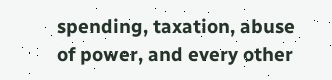spending, taxation, abuse of power, and every other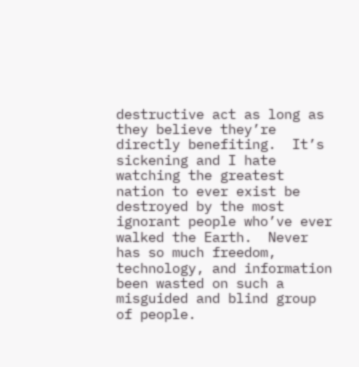destructive act as long as they believe they’re directly benefiting.  It’s sickening and I hate watching the greatest nation to ever exist be destroyed by the most ignorant people who’ve ever walked the Earth.  Never has so much freedom, technology, and information been wasted on such a misguided and blind group of people.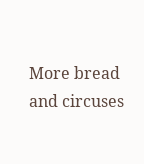More bread and circuses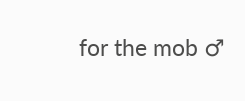for the mob ♂